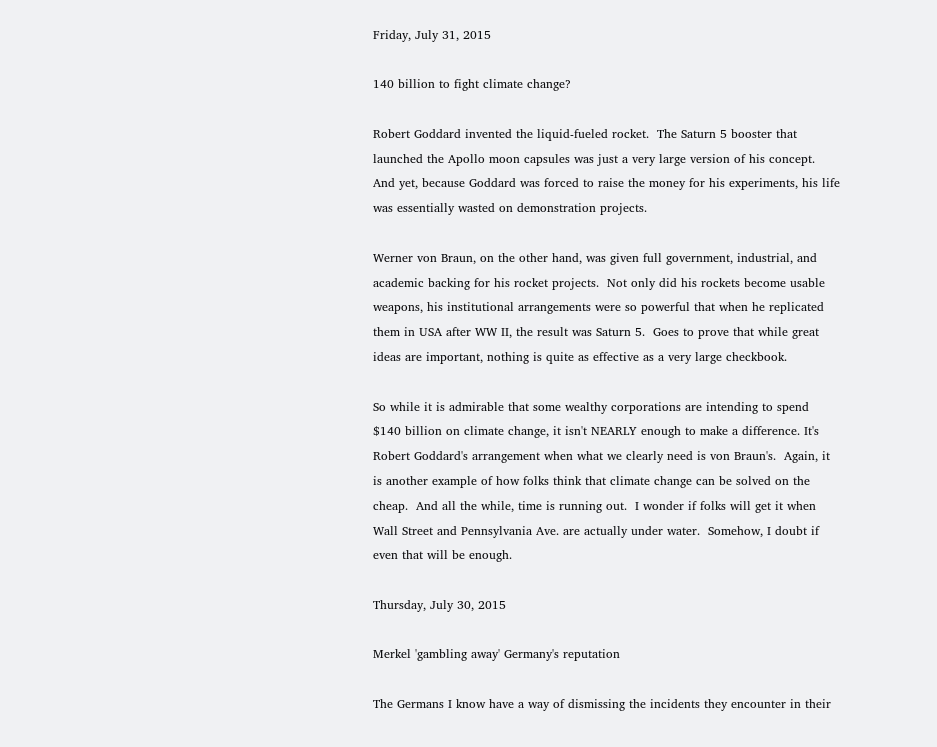Friday, July 31, 2015

140 billion to fight climate change?

Robert Goddard invented the liquid-fueled rocket.  The Saturn 5 booster that launched the Apollo moon capsules was just a very large version of his concept.  And yet, because Goddard was forced to raise the money for his experiments, his life was essentially wasted on demonstration projects.

Werner von Braun, on the other hand, was given full government, industrial, and academic backing for his rocket projects.  Not only did his rockets become usable weapons, his institutional arrangements were so powerful that when he replicated them in USA after WW II, the result was Saturn 5.  Goes to prove that while great ideas are important, nothing is quite as effective as a very large checkbook.

So while it is admirable that some wealthy corporations are intending to spend $140 billion on climate change, it isn't NEARLY enough to make a difference. It's Robert Goddard's arrangement when what we clearly need is von Braun's.  Again, it is another example of how folks think that climate change can be solved on the cheap.  And all the while, time is running out.  I wonder if folks will get it when Wall Street and Pennsylvania Ave. are actually under water.  Somehow, I doubt if even that will be enough.

Thursday, July 30, 2015

Merkel 'gambling away' Germany's reputation

The Germans I know have a way of dismissing the incidents they encounter in their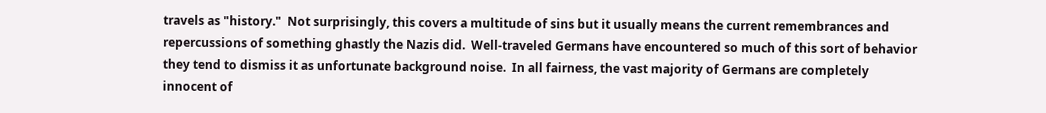travels as "history."  Not surprisingly, this covers a multitude of sins but it usually means the current remembrances and repercussions of something ghastly the Nazis did.  Well-traveled Germans have encountered so much of this sort of behavior they tend to dismiss it as unfortunate background noise.  In all fairness, the vast majority of Germans are completely innocent of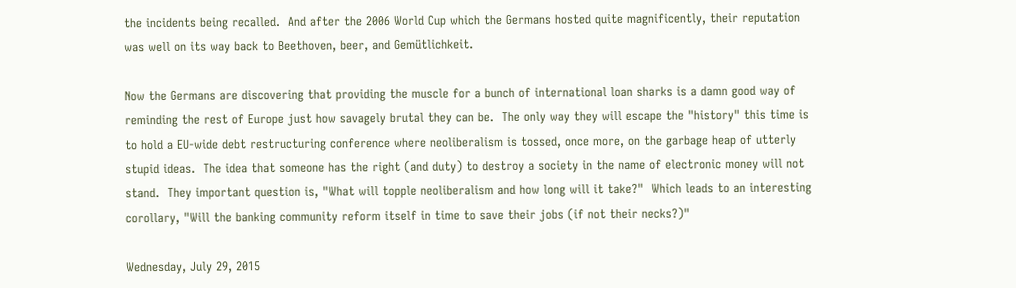the incidents being recalled.  And after the 2006 World Cup which the Germans hosted quite magnificently, their reputation was well on its way back to Beethoven, beer, and Gemütlichkeit.

Now the Germans are discovering that providing the muscle for a bunch of international loan sharks is a damn good way of reminding the rest of Europe just how savagely brutal they can be.  The only way they will escape the "history" this time is to hold a EU-wide debt restructuring conference where neoliberalism is tossed, once more, on the garbage heap of utterly stupid ideas.  The idea that someone has the right (and duty) to destroy a society in the name of electronic money will not stand.  They important question is, "What will topple neoliberalism and how long will it take?"  Which leads to an interesting corollary, "Will the banking community reform itself in time to save their jobs (if not their necks?)"

Wednesday, July 29, 2015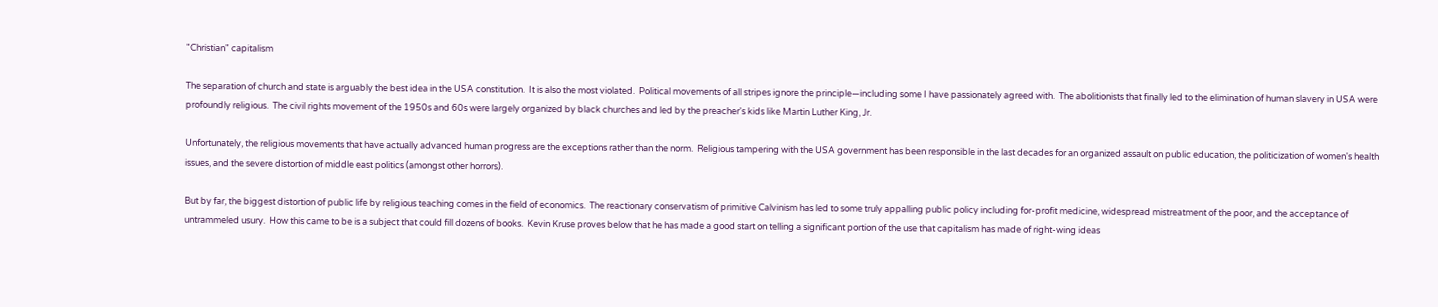"Christian" capitalism

The separation of church and state is arguably the best idea in the USA constitution.  It is also the most violated.  Political movements of all stripes ignore the principle—including some I have passionately agreed with.  The abolitionists that finally led to the elimination of human slavery in USA were profoundly religious.  The civil rights movement of the 1950s and 60s were largely organized by black churches and led by the preacher's kids like Martin Luther King, Jr.

Unfortunately, the religious movements that have actually advanced human progress are the exceptions rather than the norm.  Religious tampering with the USA government has been responsible in the last decades for an organized assault on public education, the politicization of women's health issues, and the severe distortion of middle east politics (amongst other horrors).

But by far, the biggest distortion of public life by religious teaching comes in the field of economics.  The reactionary conservatism of primitive Calvinism has led to some truly appalling public policy including for-profit medicine, widespread mistreatment of the poor, and the acceptance of untrammeled usury.  How this came to be is a subject that could fill dozens of books.  Kevin Kruse proves below that he has made a good start on telling a significant portion of the use that capitalism has made of right-wing ideas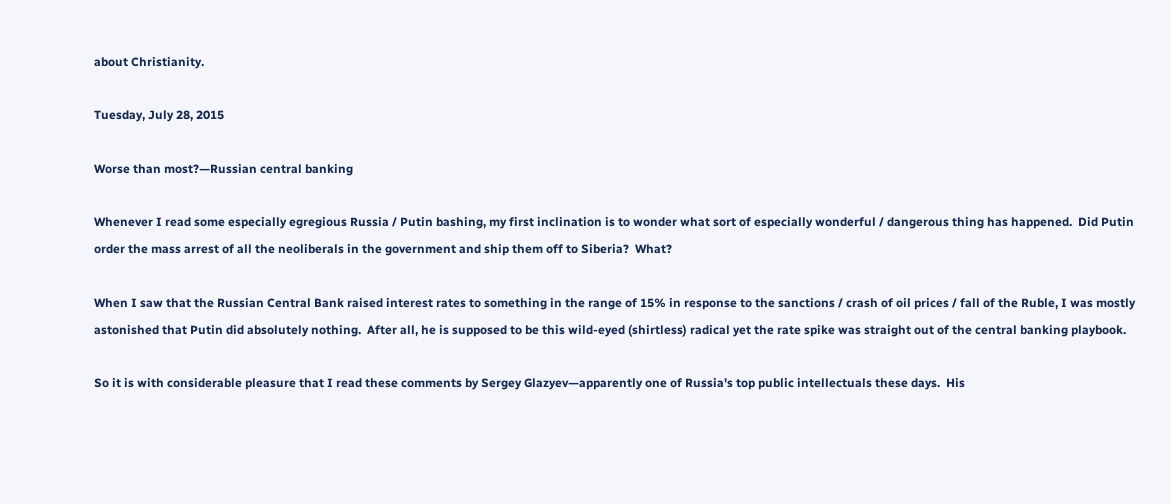about Christianity.

Tuesday, July 28, 2015

Worse than most?—Russian central banking

Whenever I read some especially egregious Russia / Putin bashing, my first inclination is to wonder what sort of especially wonderful / dangerous thing has happened.  Did Putin order the mass arrest of all the neoliberals in the government and ship them off to Siberia?  What?

When I saw that the Russian Central Bank raised interest rates to something in the range of 15% in response to the sanctions / crash of oil prices / fall of the Ruble, I was mostly astonished that Putin did absolutely nothing.  After all, he is supposed to be this wild-eyed (shirtless) radical yet the rate spike was straight out of the central banking playbook.

So it is with considerable pleasure that I read these comments by Sergey Glazyev—apparently one of Russia's top public intellectuals these days.  His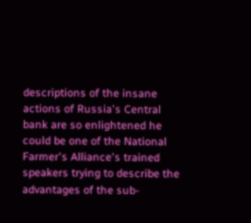descriptions of the insane actions of Russia's Central bank are so enlightened he could be one of the National Farmer's Alliance's trained speakers trying to describe the advantages of the sub-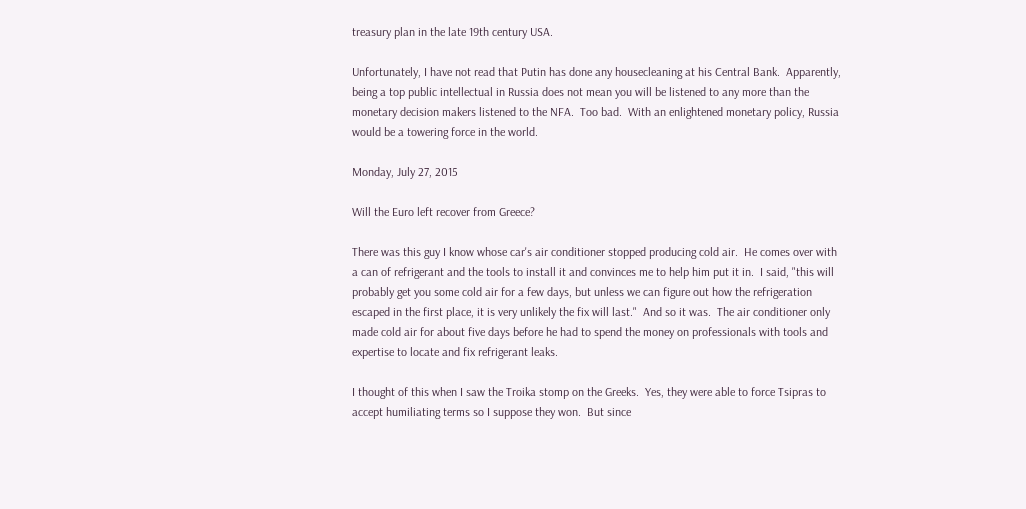treasury plan in the late 19th century USA.

Unfortunately, I have not read that Putin has done any housecleaning at his Central Bank.  Apparently, being a top public intellectual in Russia does not mean you will be listened to any more than the monetary decision makers listened to the NFA.  Too bad.  With an enlightened monetary policy, Russia would be a towering force in the world.

Monday, July 27, 2015

Will the Euro left recover from Greece?

There was this guy I know whose car's air conditioner stopped producing cold air.  He comes over with a can of refrigerant and the tools to install it and convinces me to help him put it in.  I said, "this will probably get you some cold air for a few days, but unless we can figure out how the refrigeration escaped in the first place, it is very unlikely the fix will last."  And so it was.  The air conditioner only made cold air for about five days before he had to spend the money on professionals with tools and expertise to locate and fix refrigerant leaks.

I thought of this when I saw the Troika stomp on the Greeks.  Yes, they were able to force Tsipras to accept humiliating terms so I suppose they won.  But since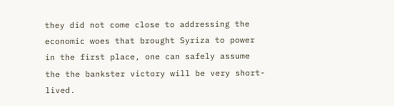they did not come close to addressing the economic woes that brought Syriza to power in the first place, one can safely assume the the bankster victory will be very short-lived.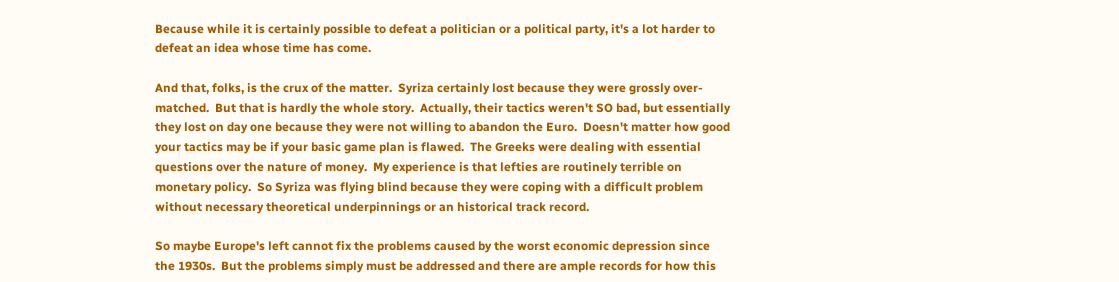Because while it is certainly possible to defeat a politician or a political party, it's a lot harder to defeat an idea whose time has come.

And that, folks, is the crux of the matter.  Syriza certainly lost because they were grossly over-matched.  But that is hardly the whole story.  Actually, their tactics weren't SO bad, but essentially they lost on day one because they were not willing to abandon the Euro.  Doesn't matter how good your tactics may be if your basic game plan is flawed.  The Greeks were dealing with essential questions over the nature of money.  My experience is that lefties are routinely terrible on monetary policy.  So Syriza was flying blind because they were coping with a difficult problem without necessary theoretical underpinnings or an historical track record.

So maybe Europe's left cannot fix the problems caused by the worst economic depression since the 1930s.  But the problems simply must be addressed and there are ample records for how this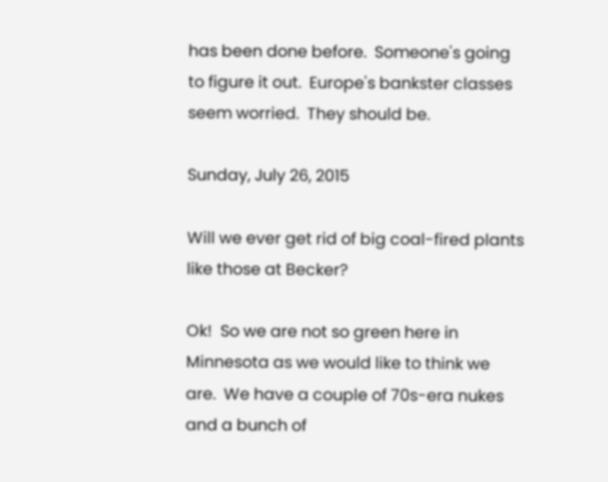has been done before.  Someone's going to figure it out.  Europe's bankster classes seem worried.  They should be.

Sunday, July 26, 2015

Will we ever get rid of big coal-fired plants like those at Becker?

Ok!  So we are not so green here in Minnesota as we would like to think we are.  We have a couple of 70s-era nukes and a bunch of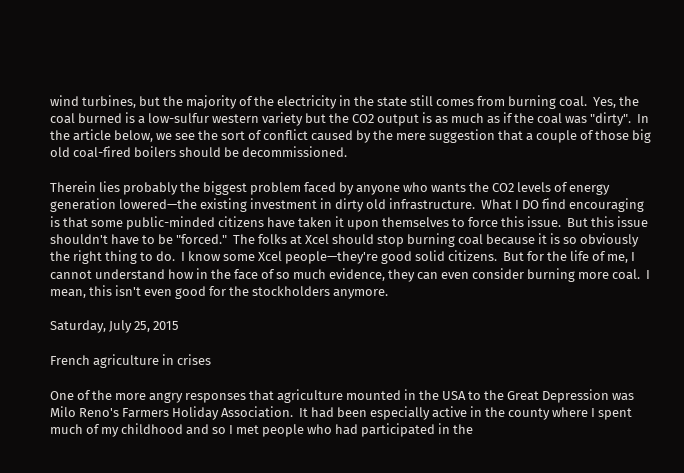wind turbines, but the majority of the electricity in the state still comes from burning coal.  Yes, the coal burned is a low-sulfur western variety but the CO2 output is as much as if the coal was "dirty".  In the article below, we see the sort of conflict caused by the mere suggestion that a couple of those big old coal-fired boilers should be decommissioned.

Therein lies probably the biggest problem faced by anyone who wants the CO2 levels of energy generation lowered—the existing investment in dirty old infrastructure.  What I DO find encouraging is that some public-minded citizens have taken it upon themselves to force this issue.  But this issue shouldn't have to be "forced."  The folks at Xcel should stop burning coal because it is so obviously the right thing to do.  I know some Xcel people—they're good solid citizens.  But for the life of me, I cannot understand how in the face of so much evidence, they can even consider burning more coal.  I mean, this isn't even good for the stockholders anymore.

Saturday, July 25, 2015

French agriculture in crises

One of the more angry responses that agriculture mounted in the USA to the Great Depression was Milo Reno's Farmers Holiday Association.  It had been especially active in the county where I spent much of my childhood and so I met people who had participated in the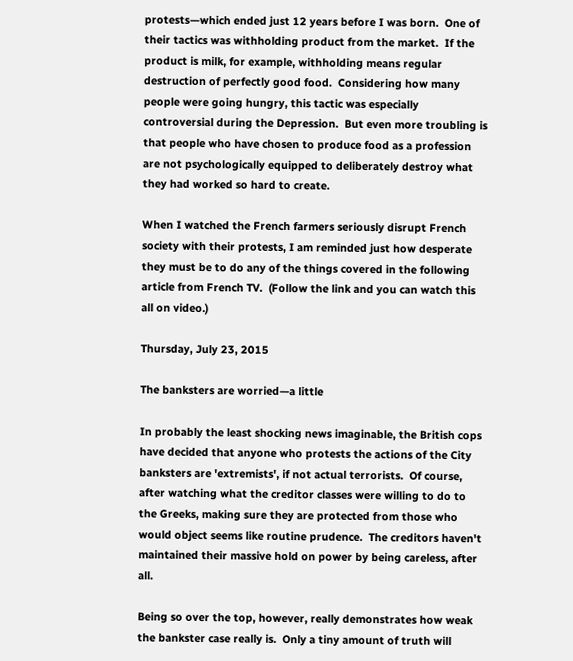protests—which ended just 12 years before I was born.  One of their tactics was withholding product from the market.  If the product is milk, for example, withholding means regular destruction of perfectly good food.  Considering how many people were going hungry, this tactic was especially controversial during the Depression.  But even more troubling is that people who have chosen to produce food as a profession are not psychologically equipped to deliberately destroy what they had worked so hard to create.

When I watched the French farmers seriously disrupt French society with their protests, I am reminded just how desperate they must be to do any of the things covered in the following article from French TV.  (Follow the link and you can watch this all on video.)

Thursday, July 23, 2015

The banksters are worried—a little

In probably the least shocking news imaginable, the British cops have decided that anyone who protests the actions of the City banksters are 'extremists', if not actual terrorists.  Of course, after watching what the creditor classes were willing to do to the Greeks, making sure they are protected from those who would object seems like routine prudence.  The creditors haven't maintained their massive hold on power by being careless, after all.

Being so over the top, however, really demonstrates how weak the bankster case really is.  Only a tiny amount of truth will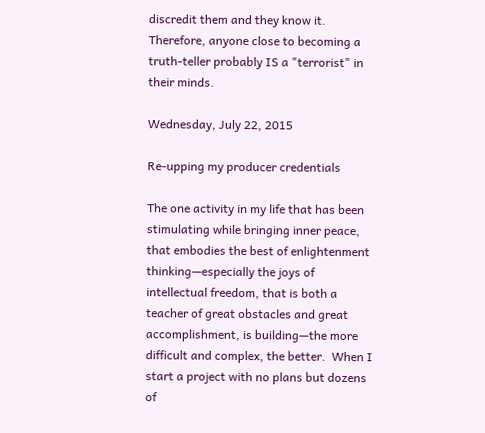discredit them and they know it.  Therefore, anyone close to becoming a truth-teller probably IS a "terrorist" in their minds.

Wednesday, July 22, 2015

Re-upping my producer credentials

The one activity in my life that has been stimulating while bringing inner peace, that embodies the best of enlightenment thinking—especially the joys of intellectual freedom, that is both a teacher of great obstacles and great accomplishment, is building—the more difficult and complex, the better.  When I start a project with no plans but dozens of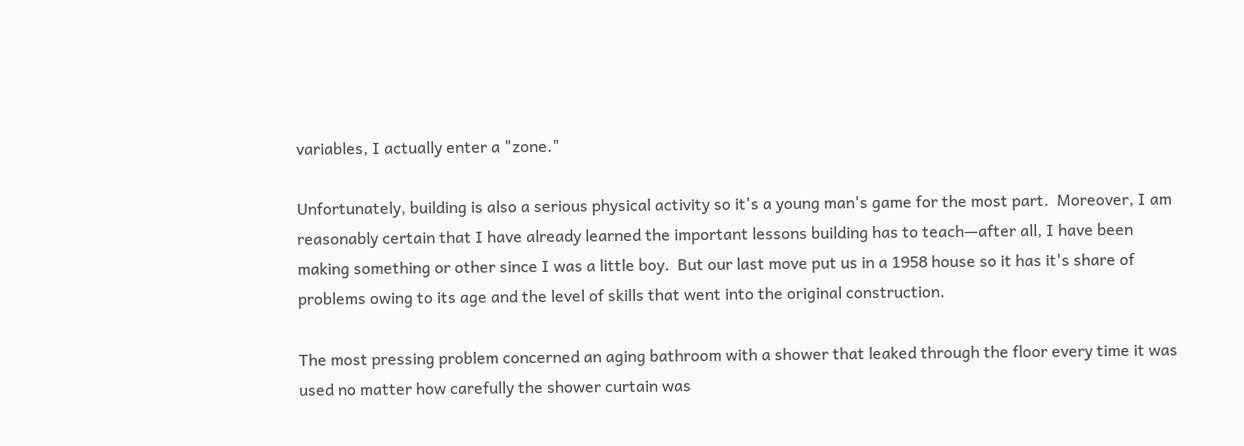variables, I actually enter a "zone."

Unfortunately, building is also a serious physical activity so it's a young man's game for the most part.  Moreover, I am reasonably certain that I have already learned the important lessons building has to teach—after all, I have been making something or other since I was a little boy.  But our last move put us in a 1958 house so it has it's share of problems owing to its age and the level of skills that went into the original construction.

The most pressing problem concerned an aging bathroom with a shower that leaked through the floor every time it was used no matter how carefully the shower curtain was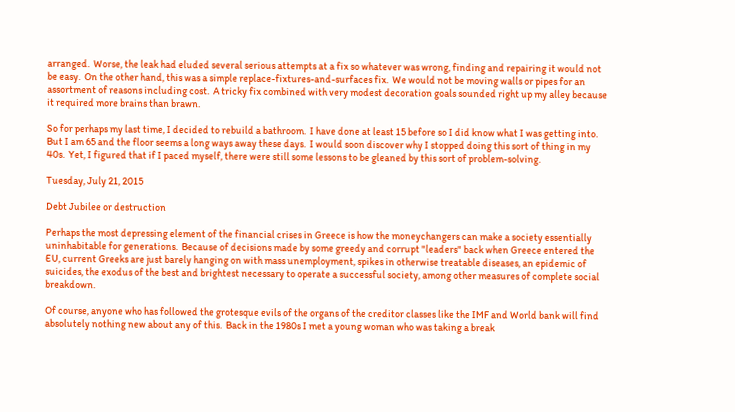arranged.  Worse, the leak had eluded several serious attempts at a fix so whatever was wrong, finding and repairing it would not be easy.  On the other hand, this was a simple replace-fixtures-and-surfaces fix.  We would not be moving walls or pipes for an assortment of reasons including cost.  A tricky fix combined with very modest decoration goals sounded right up my alley because it required more brains than brawn.

So for perhaps my last time, I decided to rebuild a bathroom.  I have done at least 15 before so I did know what I was getting into.  But I am 65 and the floor seems a long ways away these days.  I would soon discover why I stopped doing this sort of thing in my 40s.  Yet, I figured that if I paced myself, there were still some lessons to be gleaned by this sort of problem-solving.

Tuesday, July 21, 2015

Debt Jubilee or destruction

Perhaps the most depressing element of the financial crises in Greece is how the moneychangers can make a society essentially uninhabitable for generations.  Because of decisions made by some greedy and corrupt "leaders" back when Greece entered the EU, current Greeks are just barely hanging on with mass unemployment, spikes in otherwise treatable diseases, an epidemic of suicides, the exodus of the best and brightest necessary to operate a successful society, among other measures of complete social breakdown.

Of course, anyone who has followed the grotesque evils of the organs of the creditor classes like the IMF and World bank will find absolutely nothing new about any of this.  Back in the 1980s I met a young woman who was taking a break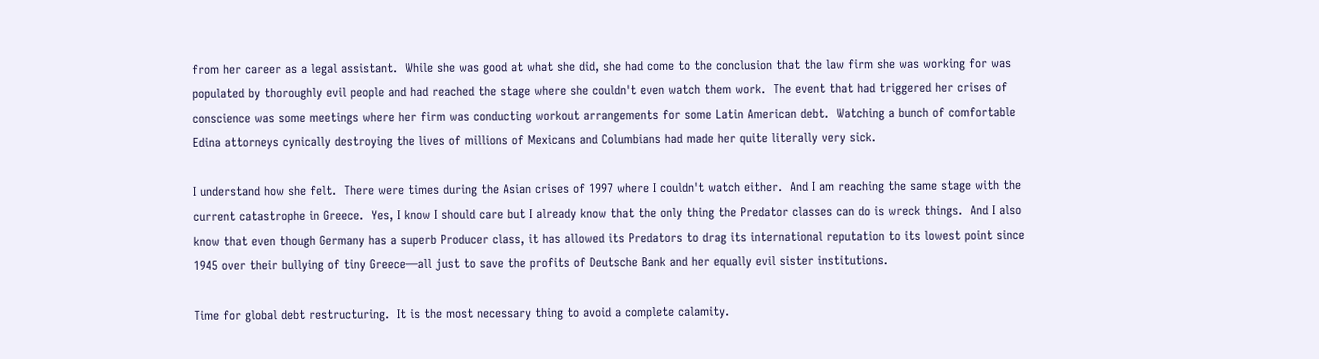from her career as a legal assistant.  While she was good at what she did, she had come to the conclusion that the law firm she was working for was populated by thoroughly evil people and had reached the stage where she couldn't even watch them work.  The event that had triggered her crises of conscience was some meetings where her firm was conducting workout arrangements for some Latin American debt.  Watching a bunch of comfortable Edina attorneys cynically destroying the lives of millions of Mexicans and Columbians had made her quite literally very sick.

I understand how she felt.  There were times during the Asian crises of 1997 where I couldn't watch either.  And I am reaching the same stage with the current catastrophe in Greece.  Yes, I know I should care but I already know that the only thing the Predator classes can do is wreck things.  And I also know that even though Germany has a superb Producer class, it has allowed its Predators to drag its international reputation to its lowest point since 1945 over their bullying of tiny Greece—all just to save the profits of Deutsche Bank and her equally evil sister institutions.

Time for global debt restructuring.  It is the most necessary thing to avoid a complete calamity.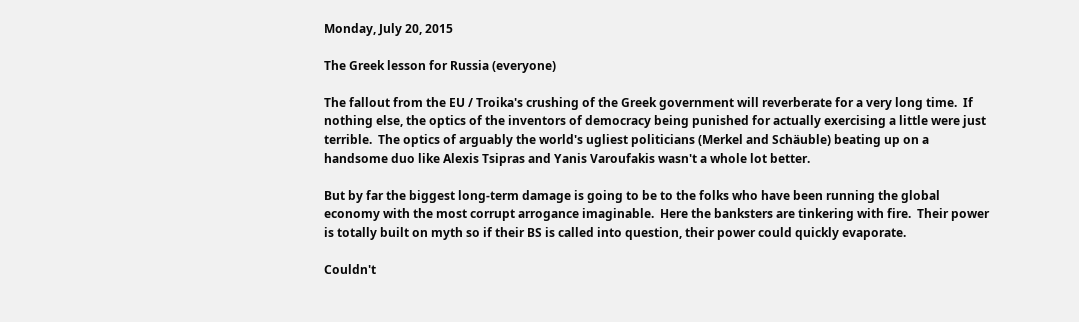Monday, July 20, 2015

The Greek lesson for Russia (everyone)

The fallout from the EU / Troika's crushing of the Greek government will reverberate for a very long time.  If nothing else, the optics of the inventors of democracy being punished for actually exercising a little were just terrible.  The optics of arguably the world's ugliest politicians (Merkel and Schäuble) beating up on a handsome duo like Alexis Tsipras and Yanis Varoufakis wasn't a whole lot better.

But by far the biggest long-term damage is going to be to the folks who have been running the global economy with the most corrupt arrogance imaginable.  Here the banksters are tinkering with fire.  Their power is totally built on myth so if their BS is called into question, their power could quickly evaporate.

Couldn't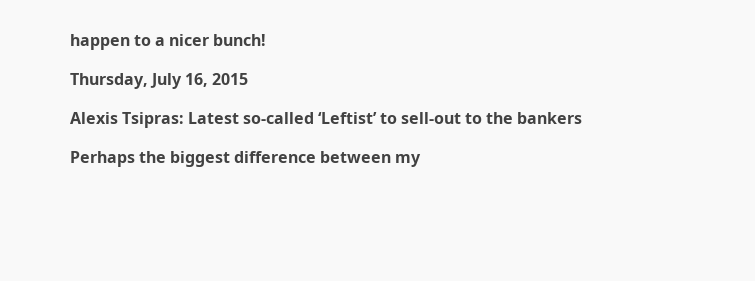happen to a nicer bunch!

Thursday, July 16, 2015

Alexis Tsipras: Latest so-called ‘Leftist’ to sell-out to the bankers

Perhaps the biggest difference between my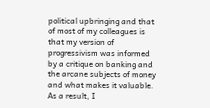political upbringing and that of most of my colleagues is that my version of progressivism was informed by a critique on banking and the arcane subjects of money and what makes it valuable.  As a result, I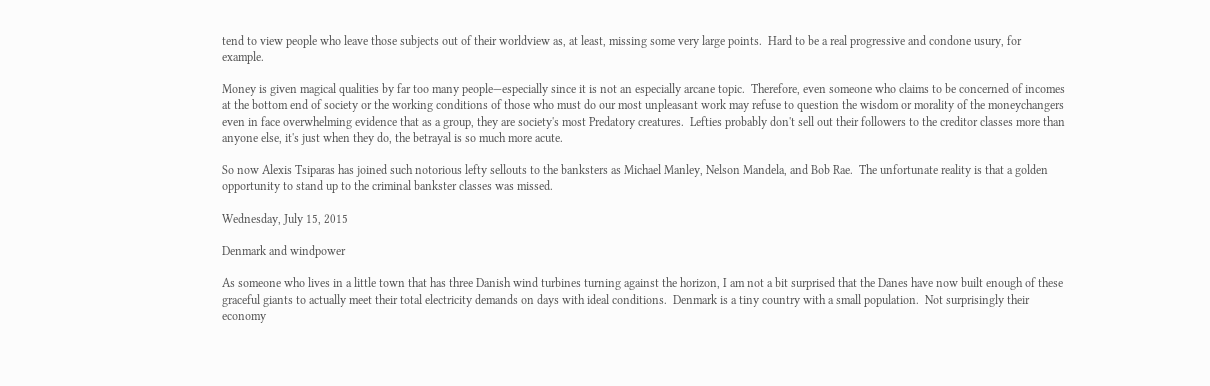tend to view people who leave those subjects out of their worldview as, at least, missing some very large points.  Hard to be a real progressive and condone usury, for example.

Money is given magical qualities by far too many people—especially since it is not an especially arcane topic.  Therefore, even someone who claims to be concerned of incomes at the bottom end of society or the working conditions of those who must do our most unpleasant work may refuse to question the wisdom or morality of the moneychangers even in face overwhelming evidence that as a group, they are society's most Predatory creatures.  Lefties probably don't sell out their followers to the creditor classes more than anyone else, it's just when they do, the betrayal is so much more acute.

So now Alexis Tsiparas has joined such notorious lefty sellouts to the banksters as Michael Manley, Nelson Mandela, and Bob Rae.  The unfortunate reality is that a golden opportunity to stand up to the criminal bankster classes was missed.

Wednesday, July 15, 2015

Denmark and windpower

As someone who lives in a little town that has three Danish wind turbines turning against the horizon, I am not a bit surprised that the Danes have now built enough of these graceful giants to actually meet their total electricity demands on days with ideal conditions.  Denmark is a tiny country with a small population.  Not surprisingly their economy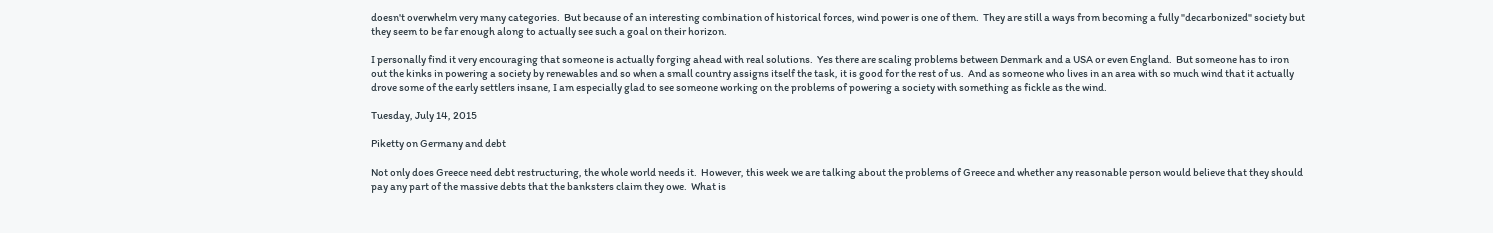doesn't overwhelm very many categories.  But because of an interesting combination of historical forces, wind power is one of them.  They are still a ways from becoming a fully "decarbonized" society but they seem to be far enough along to actually see such a goal on their horizon.

I personally find it very encouraging that someone is actually forging ahead with real solutions.  Yes there are scaling problems between Denmark and a USA or even England.  But someone has to iron out the kinks in powering a society by renewables and so when a small country assigns itself the task, it is good for the rest of us.  And as someone who lives in an area with so much wind that it actually drove some of the early settlers insane, I am especially glad to see someone working on the problems of powering a society with something as fickle as the wind.

Tuesday, July 14, 2015

Piketty on Germany and debt

Not only does Greece need debt restructuring, the whole world needs it.  However, this week we are talking about the problems of Greece and whether any reasonable person would believe that they should pay any part of the massive debts that the banksters claim they owe.  What is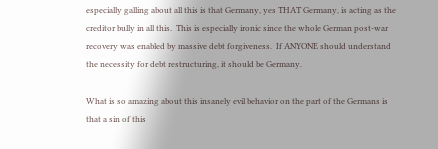especially galling about all this is that Germany, yes THAT Germany, is acting as the creditor bully in all this.  This is especially ironic since the whole German post-war recovery was enabled by massive debt forgiveness.  If ANYONE should understand the necessity for debt restructuring, it should be Germany.

What is so amazing about this insanely evil behavior on the part of the Germans is that a sin of this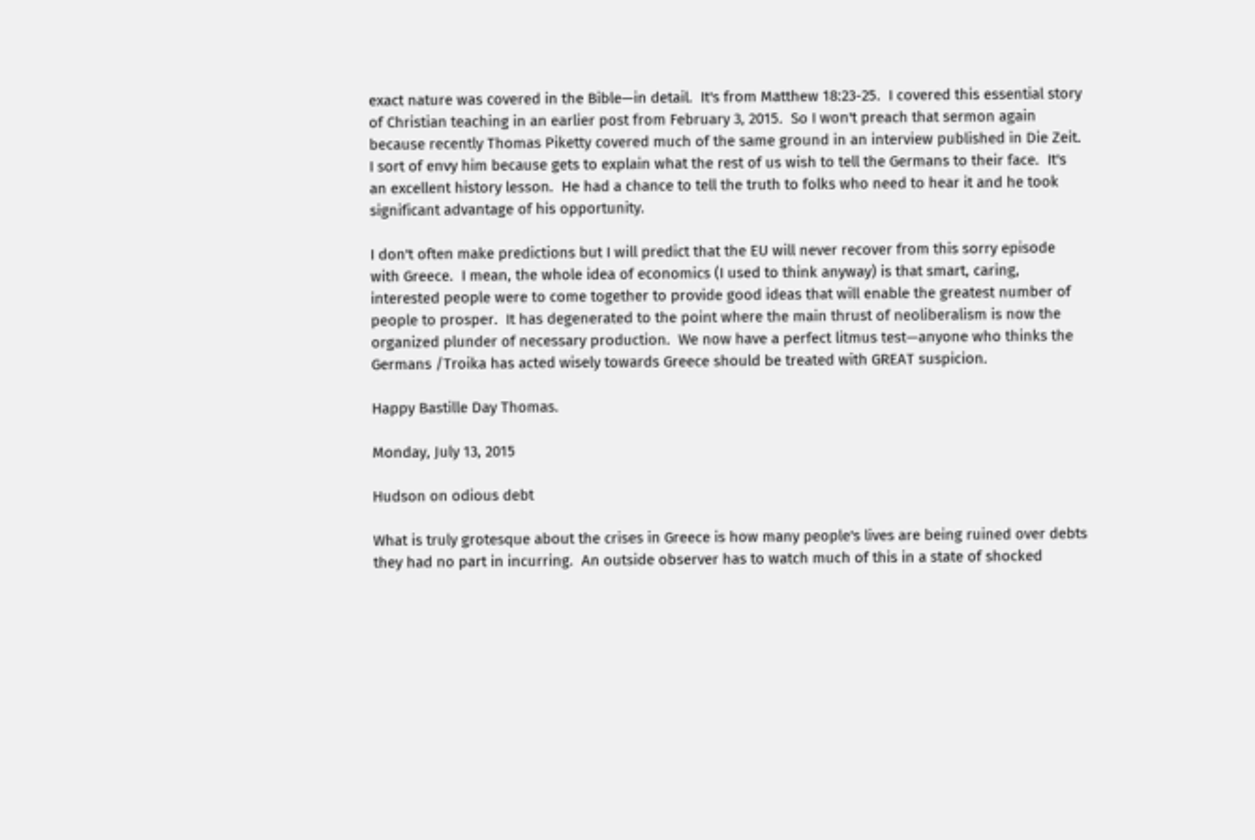exact nature was covered in the Bible—in detail.  It's from Matthew 18:23-25.  I covered this essential story of Christian teaching in an earlier post from February 3, 2015.  So I won't preach that sermon again because recently Thomas Piketty covered much of the same ground in an interview published in Die Zeit.  I sort of envy him because gets to explain what the rest of us wish to tell the Germans to their face.  It's an excellent history lesson.  He had a chance to tell the truth to folks who need to hear it and he took significant advantage of his opportunity.

I don't often make predictions but I will predict that the EU will never recover from this sorry episode with Greece.  I mean, the whole idea of economics (I used to think anyway) is that smart, caring, interested people were to come together to provide good ideas that will enable the greatest number of people to prosper.  It has degenerated to the point where the main thrust of neoliberalism is now the organized plunder of necessary production.  We now have a perfect litmus test—anyone who thinks the Germans /Troika has acted wisely towards Greece should be treated with GREAT suspicion.

Happy Bastille Day Thomas.

Monday, July 13, 2015

Hudson on odious debt

What is truly grotesque about the crises in Greece is how many people's lives are being ruined over debts they had no part in incurring.  An outside observer has to watch much of this in a state of shocked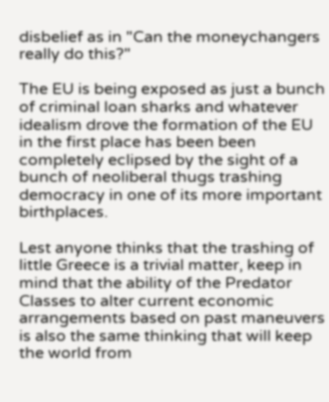disbelief as in "Can the moneychangers really do this?"

The EU is being exposed as just a bunch of criminal loan sharks and whatever idealism drove the formation of the EU in the first place has been been completely eclipsed by the sight of a bunch of neoliberal thugs trashing democracy in one of its more important birthplaces.

Lest anyone thinks that the trashing of little Greece is a trivial matter, keep in mind that the ability of the Predator Classes to alter current economic arrangements based on past maneuvers is also the same thinking that will keep the world from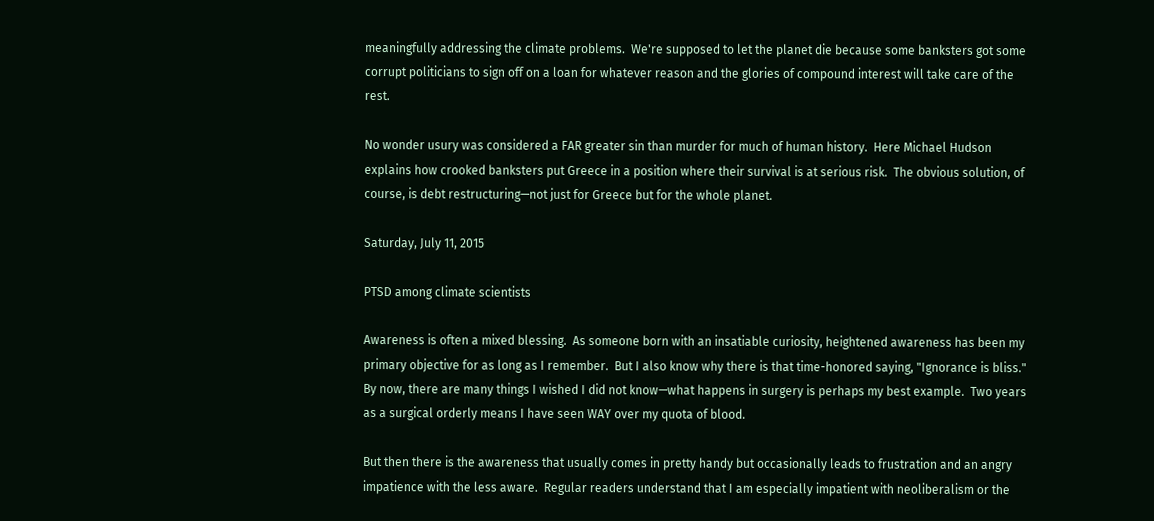meaningfully addressing the climate problems.  We're supposed to let the planet die because some banksters got some corrupt politicians to sign off on a loan for whatever reason and the glories of compound interest will take care of the rest.

No wonder usury was considered a FAR greater sin than murder for much of human history.  Here Michael Hudson explains how crooked banksters put Greece in a position where their survival is at serious risk.  The obvious solution, of course, is debt restructuring—not just for Greece but for the whole planet.

Saturday, July 11, 2015

PTSD among climate scientists

Awareness is often a mixed blessing.  As someone born with an insatiable curiosity, heightened awareness has been my primary objective for as long as I remember.  But I also know why there is that time-honored saying, "Ignorance is bliss."  By now, there are many things I wished I did not know—what happens in surgery is perhaps my best example.  Two years as a surgical orderly means I have seen WAY over my quota of blood.

But then there is the awareness that usually comes in pretty handy but occasionally leads to frustration and an angry impatience with the less aware.  Regular readers understand that I am especially impatient with neoliberalism or the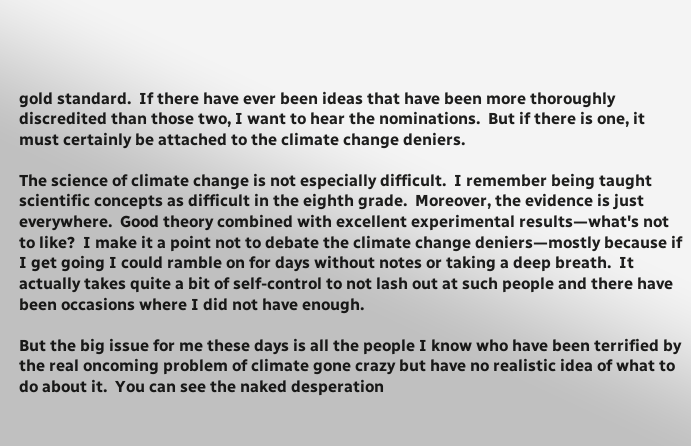gold standard.  If there have ever been ideas that have been more thoroughly discredited than those two, I want to hear the nominations.  But if there is one, it must certainly be attached to the climate change deniers.

The science of climate change is not especially difficult.  I remember being taught scientific concepts as difficult in the eighth grade.  Moreover, the evidence is just everywhere.  Good theory combined with excellent experimental results—what's not to like?  I make it a point not to debate the climate change deniers—mostly because if I get going I could ramble on for days without notes or taking a deep breath.  It actually takes quite a bit of self-control to not lash out at such people and there have been occasions where I did not have enough.

But the big issue for me these days is all the people I know who have been terrified by the real oncoming problem of climate gone crazy but have no realistic idea of what to do about it.  You can see the naked desperation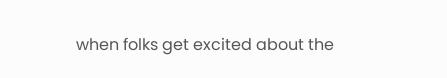when folks get excited about the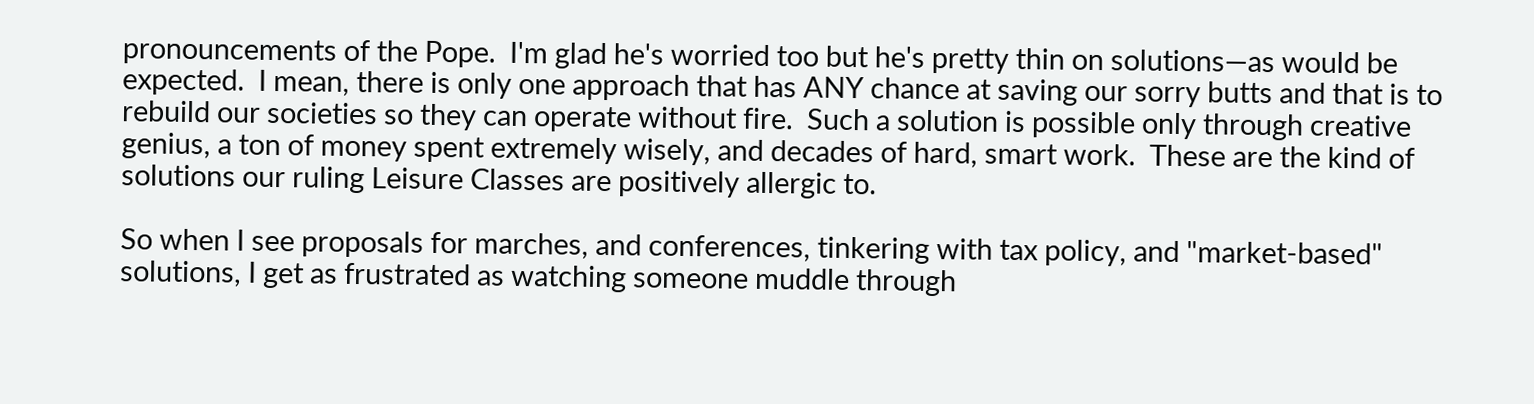pronouncements of the Pope.  I'm glad he's worried too but he's pretty thin on solutions—as would be expected.  I mean, there is only one approach that has ANY chance at saving our sorry butts and that is to rebuild our societies so they can operate without fire.  Such a solution is possible only through creative genius, a ton of money spent extremely wisely, and decades of hard, smart work.  These are the kind of solutions our ruling Leisure Classes are positively allergic to.

So when I see proposals for marches, and conferences, tinkering with tax policy, and "market-based" solutions, I get as frustrated as watching someone muddle through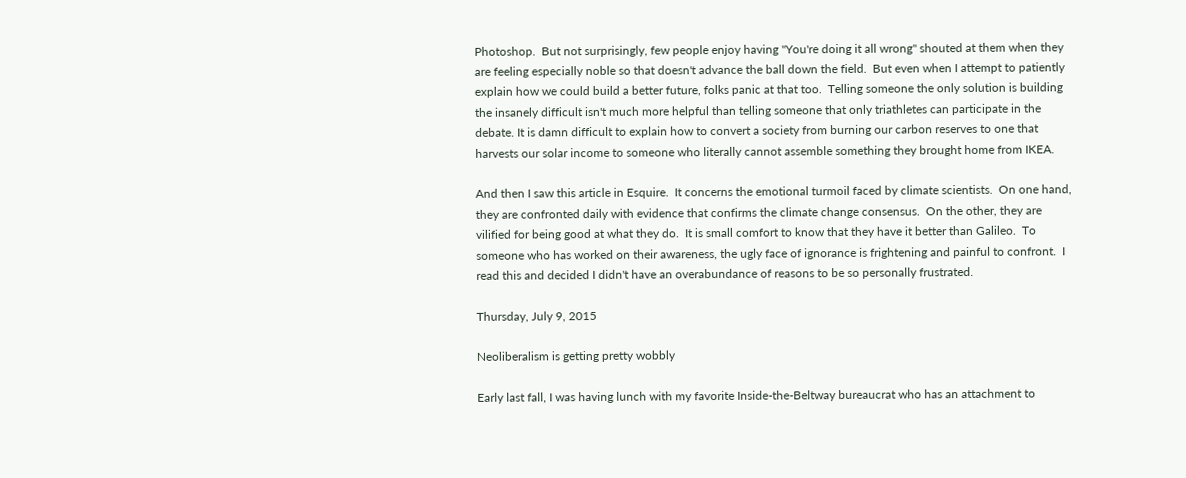Photoshop.  But not surprisingly, few people enjoy having "You're doing it all wrong" shouted at them when they are feeling especially noble so that doesn't advance the ball down the field.  But even when I attempt to patiently explain how we could build a better future, folks panic at that too.  Telling someone the only solution is building the insanely difficult isn't much more helpful than telling someone that only triathletes can participate in the debate. It is damn difficult to explain how to convert a society from burning our carbon reserves to one that harvests our solar income to someone who literally cannot assemble something they brought home from IKEA.

And then I saw this article in Esquire.  It concerns the emotional turmoil faced by climate scientists.  On one hand, they are confronted daily with evidence that confirms the climate change consensus.  On the other, they are vilified for being good at what they do.  It is small comfort to know that they have it better than Galileo.  To someone who has worked on their awareness, the ugly face of ignorance is frightening and painful to confront.  I read this and decided I didn't have an overabundance of reasons to be so personally frustrated.

Thursday, July 9, 2015

Neoliberalism is getting pretty wobbly

Early last fall, I was having lunch with my favorite Inside-the-Beltway bureaucrat who has an attachment to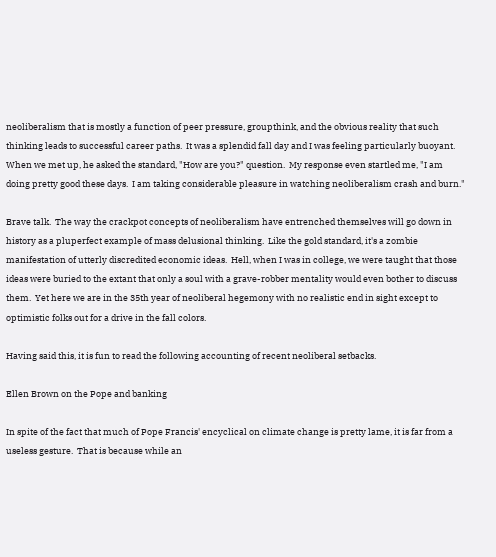neoliberalism that is mostly a function of peer pressure, groupthink, and the obvious reality that such thinking leads to successful career paths.  It was a splendid fall day and I was feeling particularly buoyant.  When we met up, he asked the standard, "How are you?" question.  My response even startled me, "I am doing pretty good these days.  I am taking considerable pleasure in watching neoliberalism crash and burn."

Brave talk.  The way the crackpot concepts of neoliberalism have entrenched themselves will go down in history as a pluperfect example of mass delusional thinking.  Like the gold standard, it's a zombie manifestation of utterly discredited economic ideas.  Hell, when I was in college, we were taught that those ideas were buried to the extant that only a soul with a grave-robber mentality would even bother to discuss them.  Yet here we are in the 35th year of neoliberal hegemony with no realistic end in sight except to optimistic folks out for a drive in the fall colors.

Having said this, it is fun to read the following accounting of recent neoliberal setbacks.

Ellen Brown on the Pope and banking

In spite of the fact that much of Pope Francis' encyclical on climate change is pretty lame, it is far from a useless gesture.  That is because while an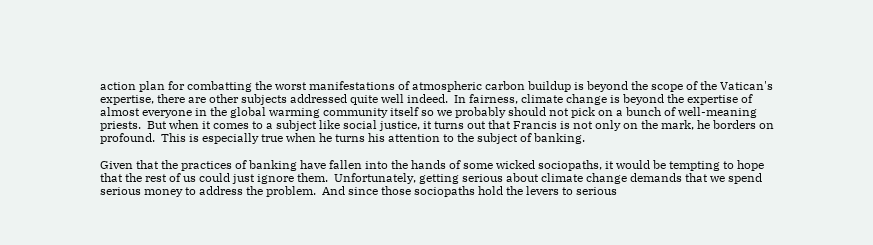action plan for combatting the worst manifestations of atmospheric carbon buildup is beyond the scope of the Vatican's expertise, there are other subjects addressed quite well indeed.  In fairness, climate change is beyond the expertise of almost everyone in the global warming community itself so we probably should not pick on a bunch of well-meaning priests.  But when it comes to a subject like social justice, it turns out that Francis is not only on the mark, he borders on profound.  This is especially true when he turns his attention to the subject of banking.

Given that the practices of banking have fallen into the hands of some wicked sociopaths, it would be tempting to hope that the rest of us could just ignore them.  Unfortunately, getting serious about climate change demands that we spend serious money to address the problem.  And since those sociopaths hold the levers to serious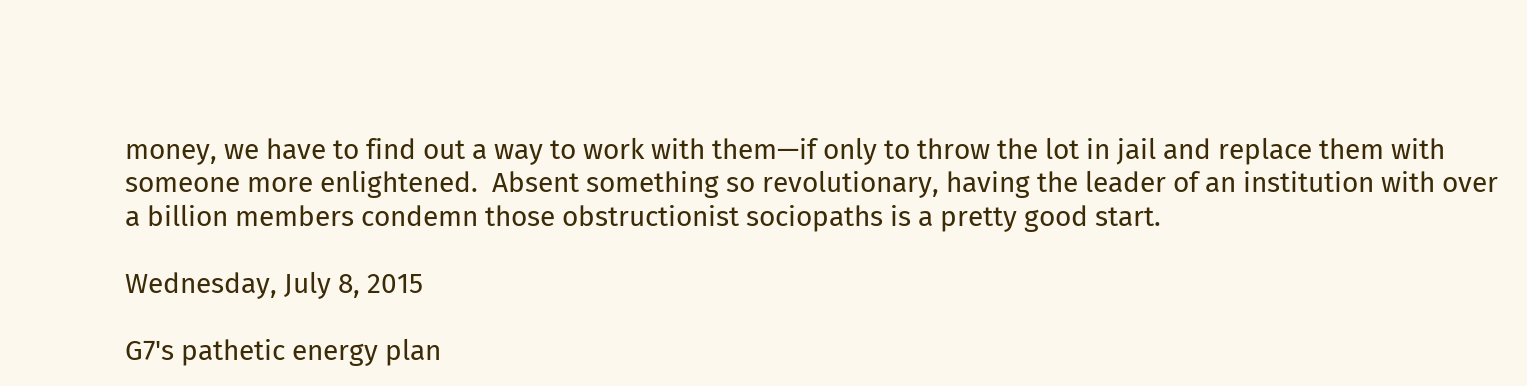money, we have to find out a way to work with them—if only to throw the lot in jail and replace them with someone more enlightened.  Absent something so revolutionary, having the leader of an institution with over a billion members condemn those obstructionist sociopaths is a pretty good start.

Wednesday, July 8, 2015

G7's pathetic energy plan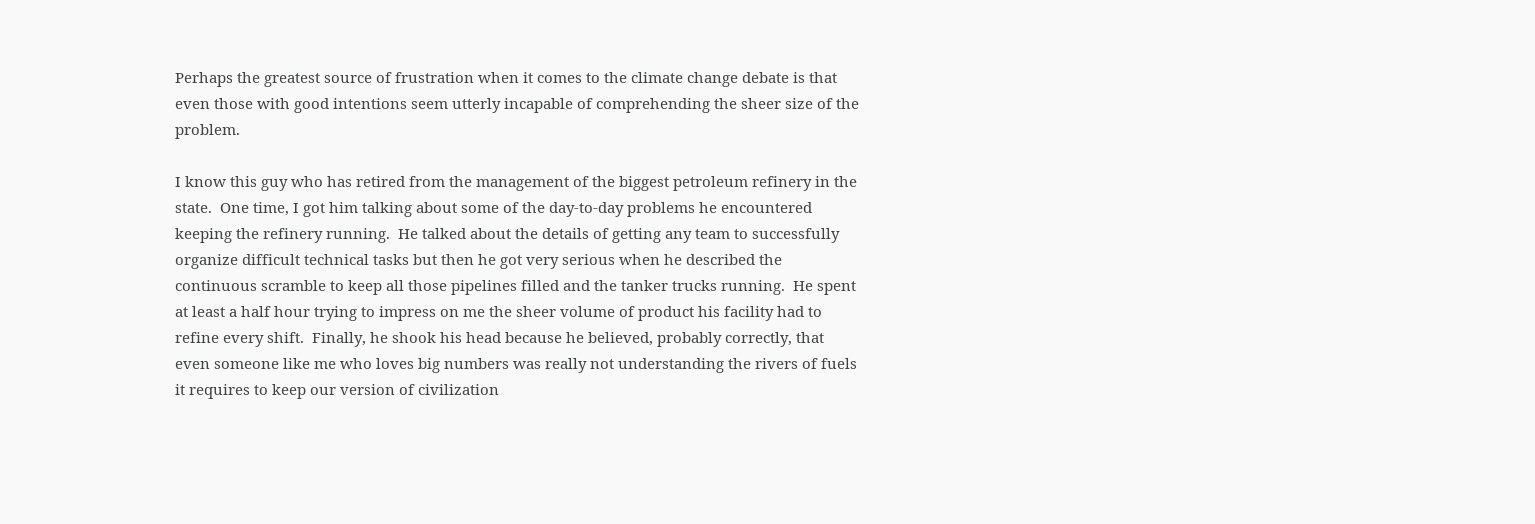Perhaps the greatest source of frustration when it comes to the climate change debate is that even those with good intentions seem utterly incapable of comprehending the sheer size of the problem.

I know this guy who has retired from the management of the biggest petroleum refinery in the state.  One time, I got him talking about some of the day-to-day problems he encountered keeping the refinery running.  He talked about the details of getting any team to successfully organize difficult technical tasks but then he got very serious when he described the continuous scramble to keep all those pipelines filled and the tanker trucks running.  He spent at least a half hour trying to impress on me the sheer volume of product his facility had to refine every shift.  Finally, he shook his head because he believed, probably correctly, that even someone like me who loves big numbers was really not understanding the rivers of fuels it requires to keep our version of civilization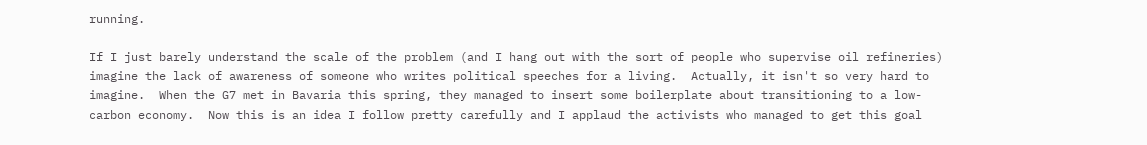running.

If I just barely understand the scale of the problem (and I hang out with the sort of people who supervise oil refineries) imagine the lack of awareness of someone who writes political speeches for a living.  Actually, it isn't so very hard to imagine.  When the G7 met in Bavaria this spring, they managed to insert some boilerplate about transitioning to a low-carbon economy.  Now this is an idea I follow pretty carefully and I applaud the activists who managed to get this goal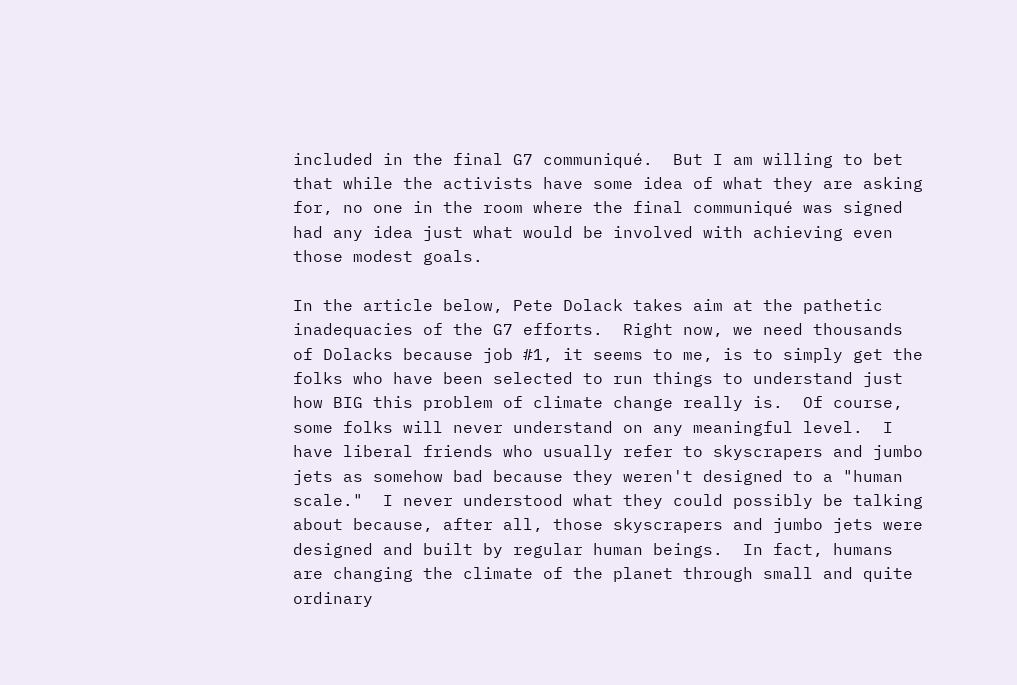included in the final G7 communiqué.  But I am willing to bet that while the activists have some idea of what they are asking for, no one in the room where the final communiqué was signed had any idea just what would be involved with achieving even those modest goals.

In the article below, Pete Dolack takes aim at the pathetic inadequacies of the G7 efforts.  Right now, we need thousands of Dolacks because job #1, it seems to me, is to simply get the folks who have been selected to run things to understand just how BIG this problem of climate change really is.  Of course, some folks will never understand on any meaningful level.  I have liberal friends who usually refer to skyscrapers and jumbo jets as somehow bad because they weren't designed to a "human scale."  I never understood what they could possibly be talking about because, after all, those skyscrapers and jumbo jets were designed and built by regular human beings.  In fact, humans are changing the climate of the planet through small and quite ordinary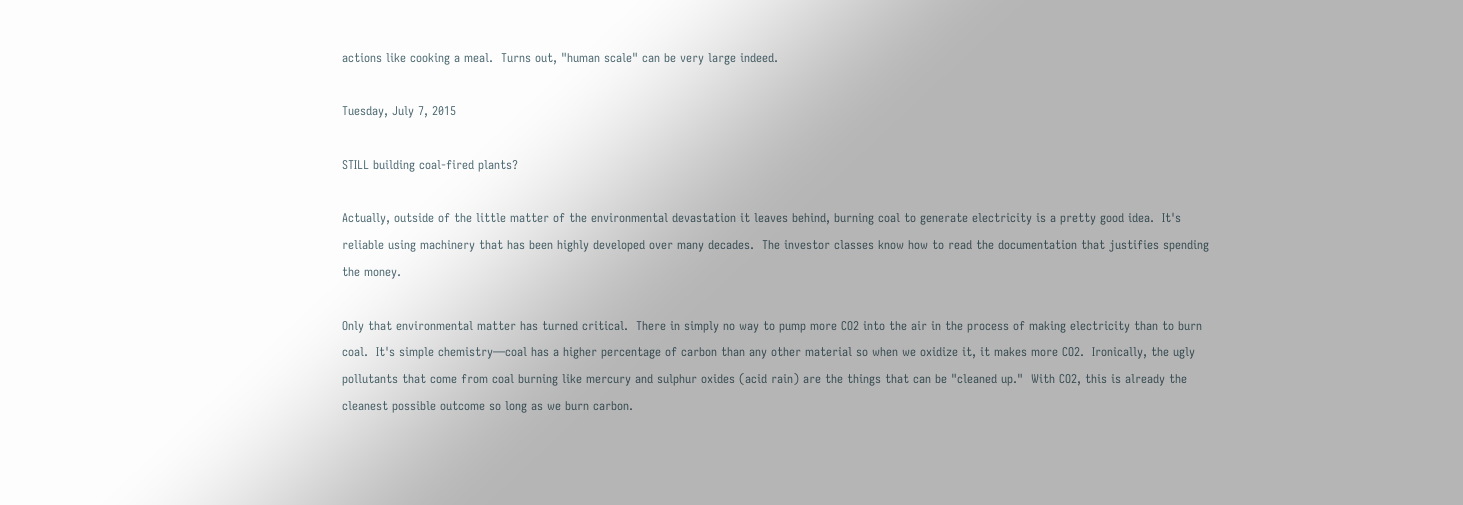actions like cooking a meal.  Turns out, "human scale" can be very large indeed.

Tuesday, July 7, 2015

STILL building coal-fired plants?

Actually, outside of the little matter of the environmental devastation it leaves behind, burning coal to generate electricity is a pretty good idea.  It's reliable using machinery that has been highly developed over many decades.  The investor classes know how to read the documentation that justifies spending the money.

Only that environmental matter has turned critical.  There in simply no way to pump more CO2 into the air in the process of making electricity than to burn coal.  It's simple chemistry—coal has a higher percentage of carbon than any other material so when we oxidize it, it makes more CO2.  Ironically, the ugly pollutants that come from coal burning like mercury and sulphur oxides (acid rain) are the things that can be "cleaned up."  With CO2, this is already the cleanest possible outcome so long as we burn carbon.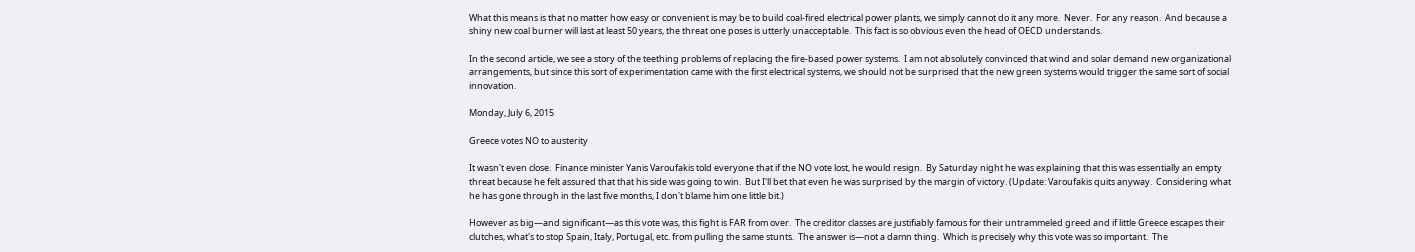What this means is that no matter how easy or convenient is may be to build coal-fired electrical power plants, we simply cannot do it any more.  Never.  For any reason.  And because a shiny new coal burner will last at least 50 years, the threat one poses is utterly unacceptable.  This fact is so obvious even the head of OECD understands.

In the second article, we see a story of the teething problems of replacing the fire-based power systems.  I am not absolutely convinced that wind and solar demand new organizational arrangements, but since this sort of experimentation came with the first electrical systems, we should not be surprised that the new green systems would trigger the same sort of social innovation.

Monday, July 6, 2015

Greece votes NO to austerity

It wasn't even close.  Finance minister Yanis Varoufakis told everyone that if the NO vote lost, he would resign.  By Saturday night he was explaining that this was essentially an empty threat because he felt assured that that his side was going to win.  But I'll bet that even he was surprised by the margin of victory. (Update: Varoufakis quits anyway.  Considering what he has gone through in the last five months, I don't blame him one little bit.)

However as big—and significant—as this vote was, this fight is FAR from over.  The creditor classes are justifiably famous for their untrammeled greed and if little Greece escapes their clutches, what's to stop Spain, Italy, Portugal, etc. from pulling the same stunts.  The answer is—not a damn thing.  Which is precisely why this vote was so important.  The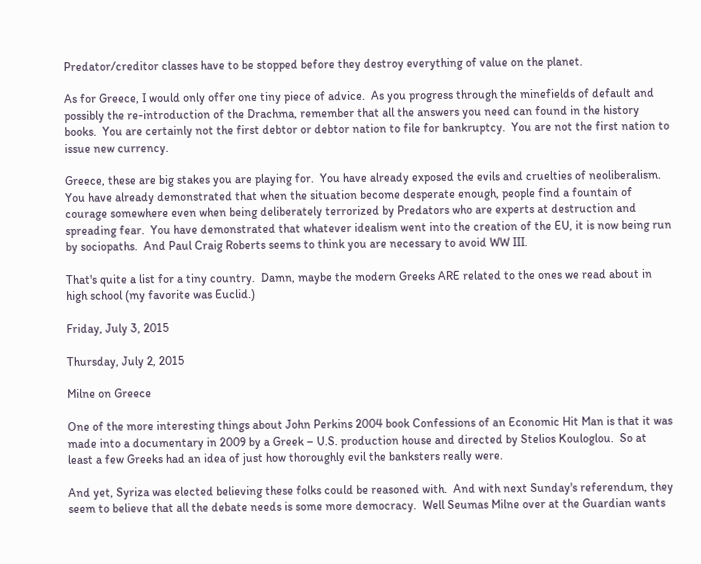Predator/creditor classes have to be stopped before they destroy everything of value on the planet.

As for Greece, I would only offer one tiny piece of advice.  As you progress through the minefields of default and possibly the re-introduction of the Drachma, remember that all the answers you need can found in the history books.  You are certainly not the first debtor or debtor nation to file for bankruptcy.  You are not the first nation to issue new currency.

Greece, these are big stakes you are playing for.  You have already exposed the evils and cruelties of neoliberalism.  You have already demonstrated that when the situation become desperate enough, people find a fountain of courage somewhere even when being deliberately terrorized by Predators who are experts at destruction and spreading fear.  You have demonstrated that whatever idealism went into the creation of the EU, it is now being run by sociopaths.  And Paul Craig Roberts seems to think you are necessary to avoid WW III.

That's quite a list for a tiny country.  Damn, maybe the modern Greeks ARE related to the ones we read about in high school (my favorite was Euclid.)

Friday, July 3, 2015

Thursday, July 2, 2015

Milne on Greece

One of the more interesting things about John Perkins 2004 book Confessions of an Economic Hit Man is that it was made into a documentary in 2009 by a Greek – U.S. production house and directed by Stelios Kouloglou.  So at least a few Greeks had an idea of just how thoroughly evil the banksters really were.

And yet, Syriza was elected believing these folks could be reasoned with.  And with next Sunday's referendum, they seem to believe that all the debate needs is some more democracy.  Well Seumas Milne over at the Guardian wants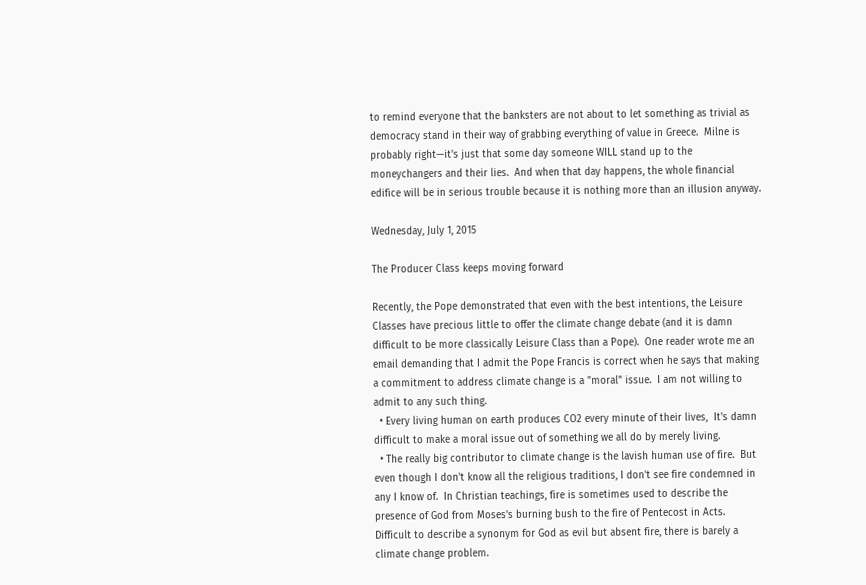to remind everyone that the banksters are not about to let something as trivial as democracy stand in their way of grabbing everything of value in Greece.  Milne is probably right—it's just that some day someone WILL stand up to the moneychangers and their lies.  And when that day happens, the whole financial edifice will be in serious trouble because it is nothing more than an illusion anyway.

Wednesday, July 1, 2015

The Producer Class keeps moving forward

Recently, the Pope demonstrated that even with the best intentions, the Leisure Classes have precious little to offer the climate change debate (and it is damn difficult to be more classically Leisure Class than a Pope).  One reader wrote me an email demanding that I admit the Pope Francis is correct when he says that making a commitment to address climate change is a "moral" issue.  I am not willing to admit to any such thing.
  • Every living human on earth produces CO2 every minute of their lives,  It's damn difficult to make a moral issue out of something we all do by merely living.
  • The really big contributor to climate change is the lavish human use of fire.  But even though I don't know all the religious traditions, I don't see fire condemned in any I know of.  In Christian teachings, fire is sometimes used to describe the presence of God from Moses's burning bush to the fire of Pentecost in Acts.  Difficult to describe a synonym for God as evil but absent fire, there is barely a climate change problem.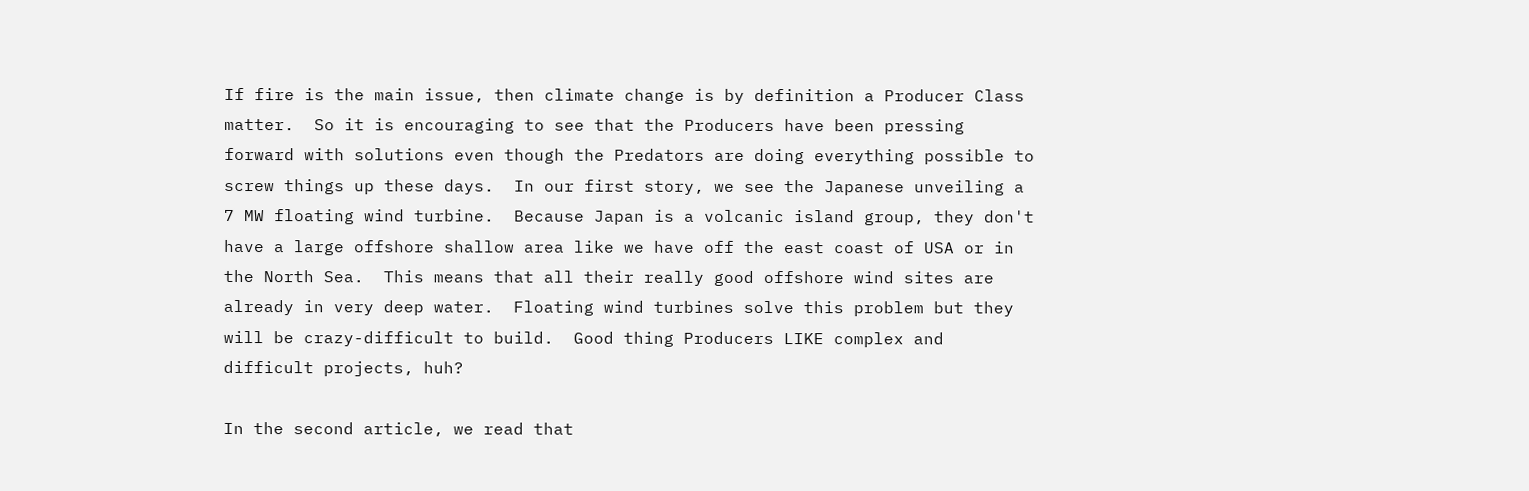If fire is the main issue, then climate change is by definition a Producer Class matter.  So it is encouraging to see that the Producers have been pressing forward with solutions even though the Predators are doing everything possible to screw things up these days.  In our first story, we see the Japanese unveiling a 7 MW floating wind turbine.  Because Japan is a volcanic island group, they don't have a large offshore shallow area like we have off the east coast of USA or in the North Sea.  This means that all their really good offshore wind sites are already in very deep water.  Floating wind turbines solve this problem but they will be crazy-difficult to build.  Good thing Producers LIKE complex and difficult projects, huh?

In the second article, we read that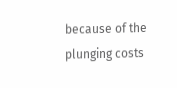because of the plunging costs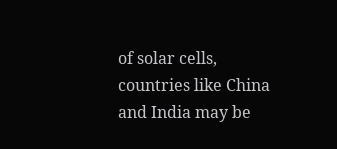of solar cells, countries like China and India may be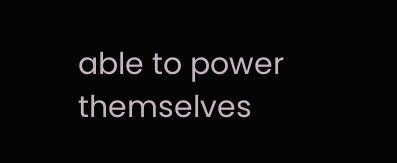able to power themselves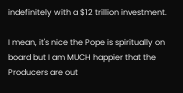indefinitely with a $12 trillion investment.

I mean, it's nice the Pope is spiritually on board but I am MUCH happier that the Producers are out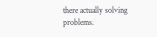there actually solving problems.